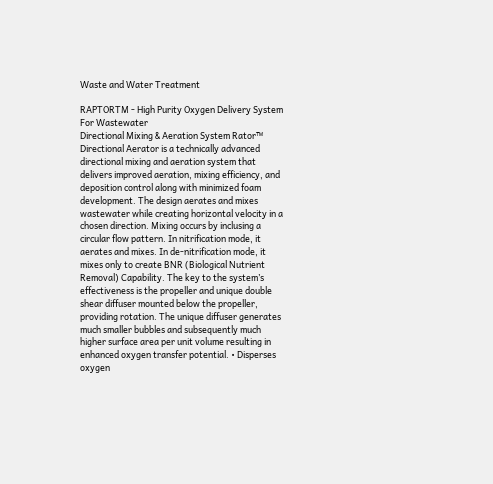Waste and Water Treatment

RAPTORTM - High Purity Oxygen Delivery System For Wastewater
Directional Mixing & Aeration System Rator™ Directional Aerator is a technically advanced directional mixing and aeration system that delivers improved aeration, mixing efficiency, and deposition control along with minimized foam development. The design aerates and mixes wastewater while creating horizontal velocity in a chosen direction. Mixing occurs by inclusing a circular flow pattern. In nitrification mode, it aerates and mixes. In de-nitrification mode, it mixes only to create BNR (Biological Nutrient Removal) Capability. The key to the system’s effectiveness is the propeller and unique double shear diffuser mounted below the propeller, providing rotation. The unique diffuser generates much smaller bubbles and subsequently much higher surface area per unit volume resulting in enhanced oxygen transfer potential. • Disperses oxygen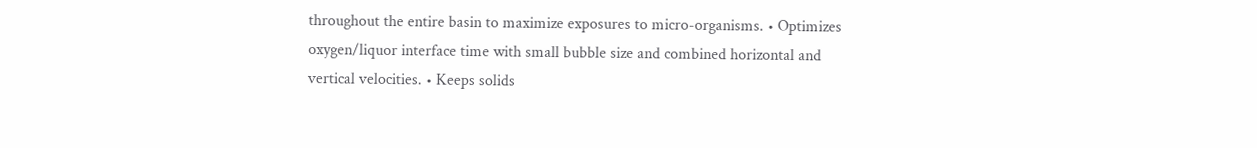throughout the entire basin to maximize exposures to micro-organisms. • Optimizes oxygen/liquor interface time with small bubble size and combined horizontal and vertical velocities. • Keeps solids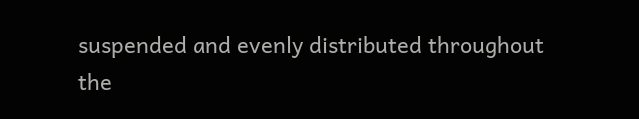suspended and evenly distributed throughout the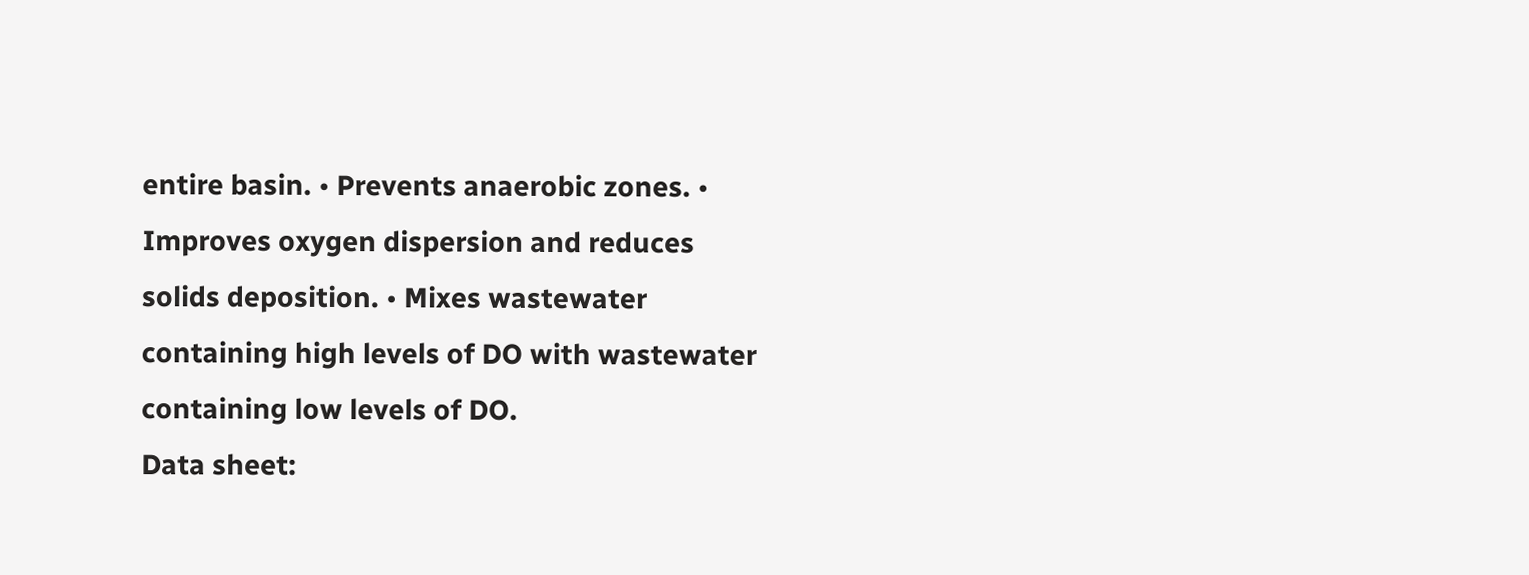entire basin. • Prevents anaerobic zones. • Improves oxygen dispersion and reduces solids deposition. • Mixes wastewater containing high levels of DO with wastewater containing low levels of DO.
Data sheet: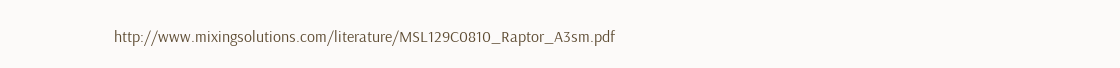http://www.mixingsolutions.com/literature/MSL129C0810_Raptor_A3sm.pdf